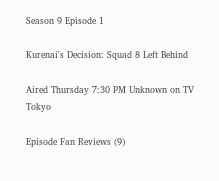Season 9 Episode 1

Kurenai's Decision: Squad 8 Left Behind

Aired Thursday 7:30 PM Unknown on TV Tokyo

Episode Fan Reviews (9)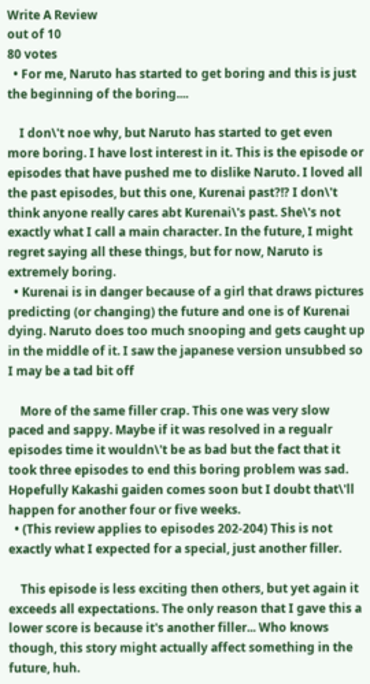Write A Review
out of 10
80 votes
  • For me, Naruto has started to get boring and this is just the beginning of the boring....

    I don\'t noe why, but Naruto has started to get even more boring. I have lost interest in it. This is the episode or episodes that have pushed me to dislike Naruto. I loved all the past episodes, but this one, Kurenai past?!? I don\'t think anyone really cares abt Kurenai\'s past. She\'s not exactly what I call a main character. In the future, I might regret saying all these things, but for now, Naruto is extremely boring.
  • Kurenai is in danger because of a girl that draws pictures predicting (or changing) the future and one is of Kurenai dying. Naruto does too much snooping and gets caught up in the middle of it. I saw the japanese version unsubbed so I may be a tad bit off

    More of the same filler crap. This one was very slow paced and sappy. Maybe if it was resolved in a regualr episodes time it wouldn\'t be as bad but the fact that it took three episodes to end this boring problem was sad. Hopefully Kakashi gaiden comes soon but I doubt that\'ll happen for another four or five weeks.
  • (This review applies to episodes 202-204) This is not exactly what I expected for a special, just another filler.

    This episode is less exciting then others, but yet again it exceeds all expectations. The only reason that I gave this a lower score is because it's another filler... Who knows though, this story might actually affect something in the future, huh.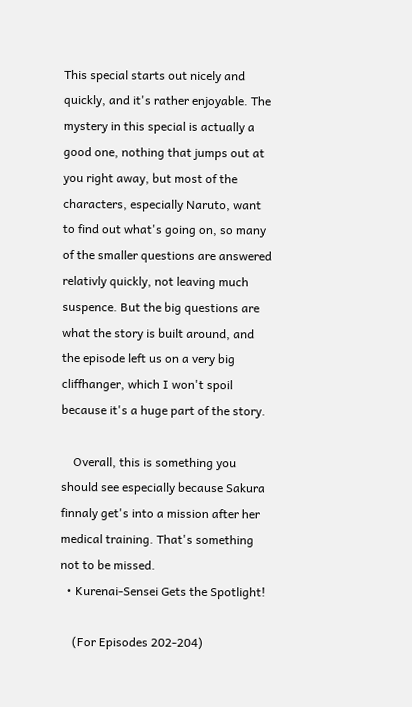This special starts out nicely and quickly, and it's rather enjoyable. The mystery in this special is actually a good one, nothing that jumps out at you right away, but most of the characters, especially Naruto, want to find out what's going on, so many of the smaller questions are answered relativly quickly, not leaving much suspence. But the big questions are what the story is built around, and the episode left us on a very big cliffhanger, which I won't spoil because it's a huge part of the story.

    Overall, this is something you should see especially because Sakura finnaly get's into a mission after her medical training. That's something not to be missed.
  • Kurenai-Sensei Gets the Spotlight!

    (For Episodes 202-204)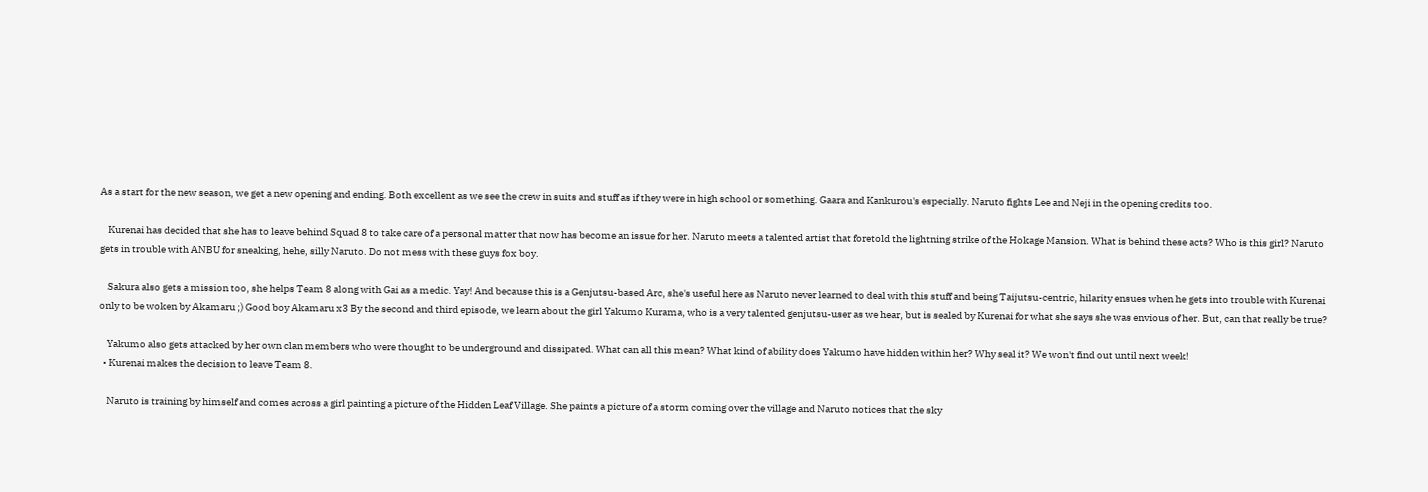As a start for the new season, we get a new opening and ending. Both excellent as we see the crew in suits and stuff as if they were in high school or something. Gaara and Kankurou's especially. Naruto fights Lee and Neji in the opening credits too.

    Kurenai has decided that she has to leave behind Squad 8 to take care of a personal matter that now has become an issue for her. Naruto meets a talented artist that foretold the lightning strike of the Hokage Mansion. What is behind these acts? Who is this girl? Naruto gets in trouble with ANBU for sneaking, hehe, silly Naruto. Do not mess with these guys fox boy.

    Sakura also gets a mission too, she helps Team 8 along with Gai as a medic. Yay! And because this is a Genjutsu-based Arc, she's useful here as Naruto never learned to deal with this stuff and being Taijutsu-centric, hilarity ensues when he gets into trouble with Kurenai only to be woken by Akamaru ;) Good boy Akamaru x3 By the second and third episode, we learn about the girl Yakumo Kurama, who is a very talented genjutsu-user as we hear, but is sealed by Kurenai for what she says she was envious of her. But, can that really be true?

    Yakumo also gets attacked by her own clan members who were thought to be underground and dissipated. What can all this mean? What kind of ability does Yakumo have hidden within her? Why seal it? We won't find out until next week!
  • Kurenai makes the decision to leave Team 8.

    Naruto is training by himself and comes across a girl painting a picture of the Hidden Leaf Village. She paints a picture of a storm coming over the village and Naruto notices that the sky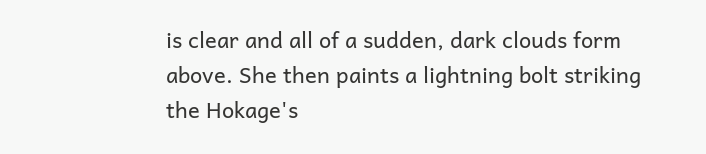is clear and all of a sudden, dark clouds form above. She then paints a lightning bolt striking the Hokage's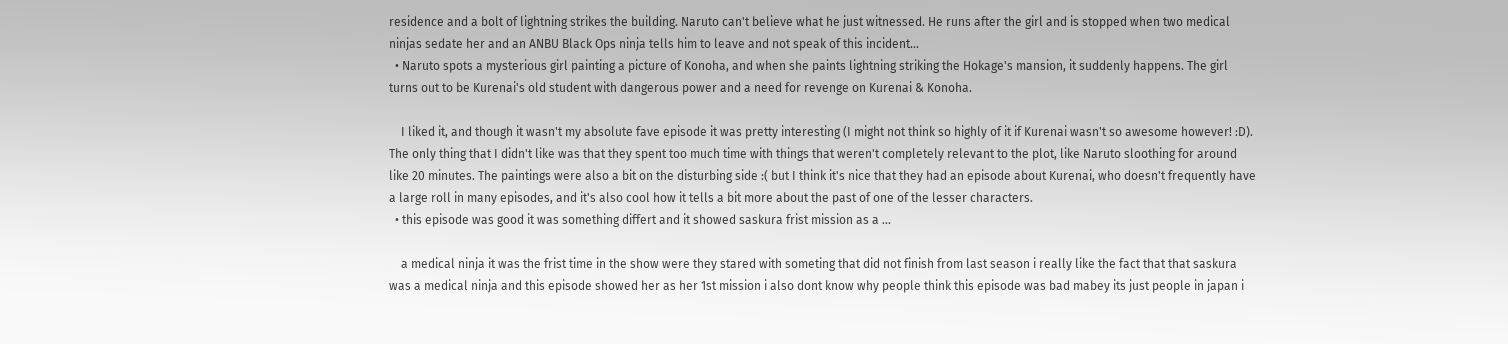residence and a bolt of lightning strikes the building. Naruto can't believe what he just witnessed. He runs after the girl and is stopped when two medical ninjas sedate her and an ANBU Black Ops ninja tells him to leave and not speak of this incident...
  • Naruto spots a mysterious girl painting a picture of Konoha, and when she paints lightning striking the Hokage's mansion, it suddenly happens. The girl turns out to be Kurenai's old student with dangerous power and a need for revenge on Kurenai & Konoha.

    I liked it, and though it wasn't my absolute fave episode it was pretty interesting (I might not think so highly of it if Kurenai wasn't so awesome however! :D). The only thing that I didn't like was that they spent too much time with things that weren't completely relevant to the plot, like Naruto sloothing for around like 20 minutes. The paintings were also a bit on the disturbing side :( but I think it's nice that they had an episode about Kurenai, who doesn't frequently have a large roll in many episodes, and it's also cool how it tells a bit more about the past of one of the lesser characters.
  • this episode was good it was something differt and it showed saskura frist mission as a ...

    a medical ninja it was the frist time in the show were they stared with someting that did not finish from last season i really like the fact that that saskura was a medical ninja and this episode showed her as her 1st mission i also dont know why people think this episode was bad mabey its just people in japan i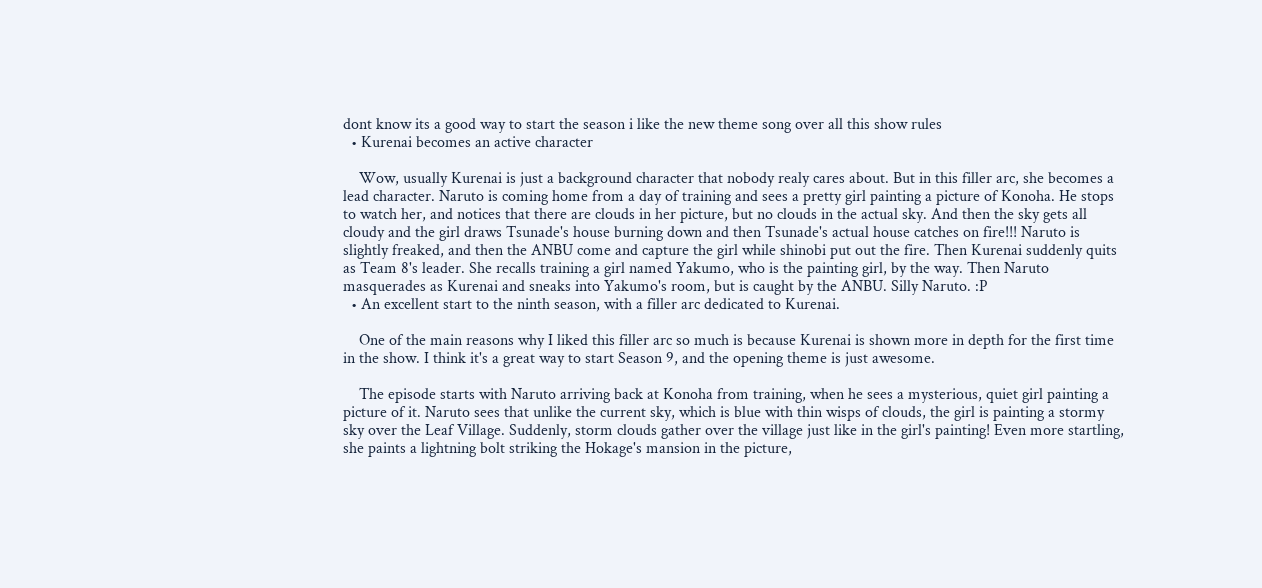dont know its a good way to start the season i like the new theme song over all this show rules
  • Kurenai becomes an active character

    Wow, usually Kurenai is just a background character that nobody realy cares about. But in this filler arc, she becomes a lead character. Naruto is coming home from a day of training and sees a pretty girl painting a picture of Konoha. He stops to watch her, and notices that there are clouds in her picture, but no clouds in the actual sky. And then the sky gets all cloudy and the girl draws Tsunade's house burning down and then Tsunade's actual house catches on fire!!! Naruto is slightly freaked, and then the ANBU come and capture the girl while shinobi put out the fire. Then Kurenai suddenly quits as Team 8's leader. She recalls training a girl named Yakumo, who is the painting girl, by the way. Then Naruto masquerades as Kurenai and sneaks into Yakumo's room, but is caught by the ANBU. Silly Naruto. :P
  • An excellent start to the ninth season, with a filler arc dedicated to Kurenai.

    One of the main reasons why I liked this filler arc so much is because Kurenai is shown more in depth for the first time in the show. I think it's a great way to start Season 9, and the opening theme is just awesome.

    The episode starts with Naruto arriving back at Konoha from training, when he sees a mysterious, quiet girl painting a picture of it. Naruto sees that unlike the current sky, which is blue with thin wisps of clouds, the girl is painting a stormy sky over the Leaf Village. Suddenly, storm clouds gather over the village just like in the girl's painting! Even more startling, she paints a lightning bolt striking the Hokage's mansion in the picture,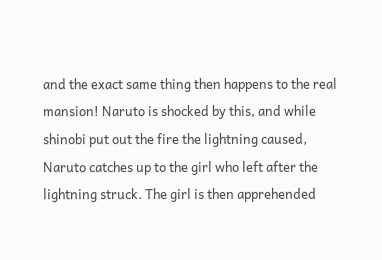and the exact same thing then happens to the real mansion! Naruto is shocked by this, and while shinobi put out the fire the lightning caused, Naruto catches up to the girl who left after the lightning struck. The girl is then apprehended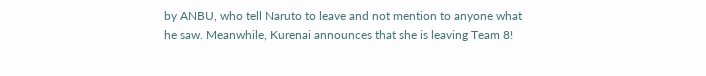by ANBU, who tell Naruto to leave and not mention to anyone what he saw. Meanwhile, Kurenai announces that she is leaving Team 8!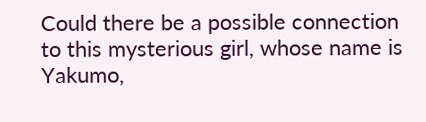Could there be a possible connection to this mysterious girl, whose name is Yakumo,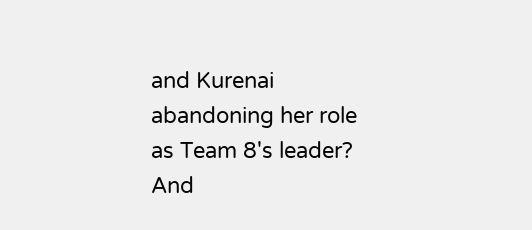and Kurenai abandoning her role as Team 8's leader? And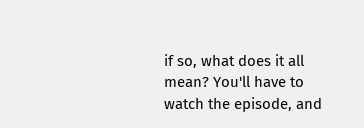if so, what does it all mean? You'll have to watch the episode, and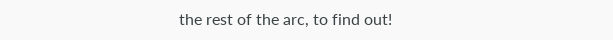the rest of the arc, to find out!